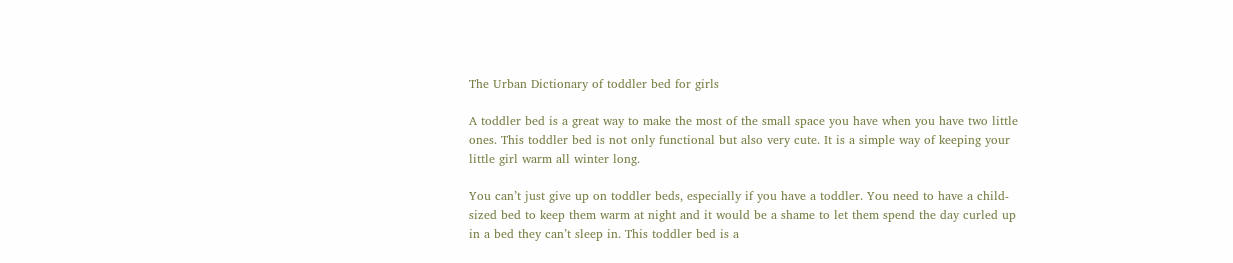The Urban Dictionary of toddler bed for girls

A toddler bed is a great way to make the most of the small space you have when you have two little ones. This toddler bed is not only functional but also very cute. It is a simple way of keeping your little girl warm all winter long.

You can’t just give up on toddler beds, especially if you have a toddler. You need to have a child-sized bed to keep them warm at night and it would be a shame to let them spend the day curled up in a bed they can’t sleep in. This toddler bed is a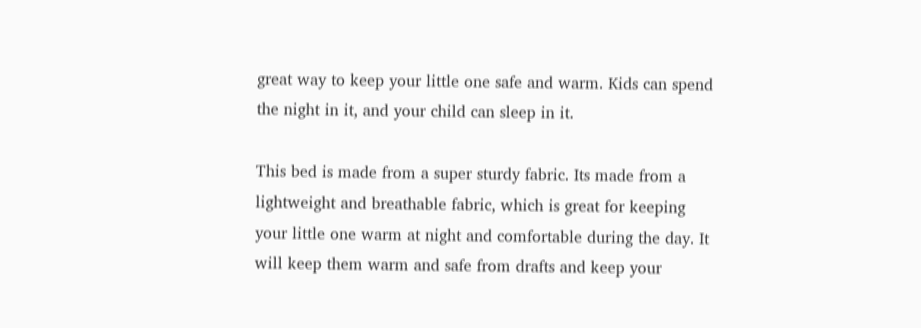great way to keep your little one safe and warm. Kids can spend the night in it, and your child can sleep in it.

This bed is made from a super sturdy fabric. Its made from a lightweight and breathable fabric, which is great for keeping your little one warm at night and comfortable during the day. It will keep them warm and safe from drafts and keep your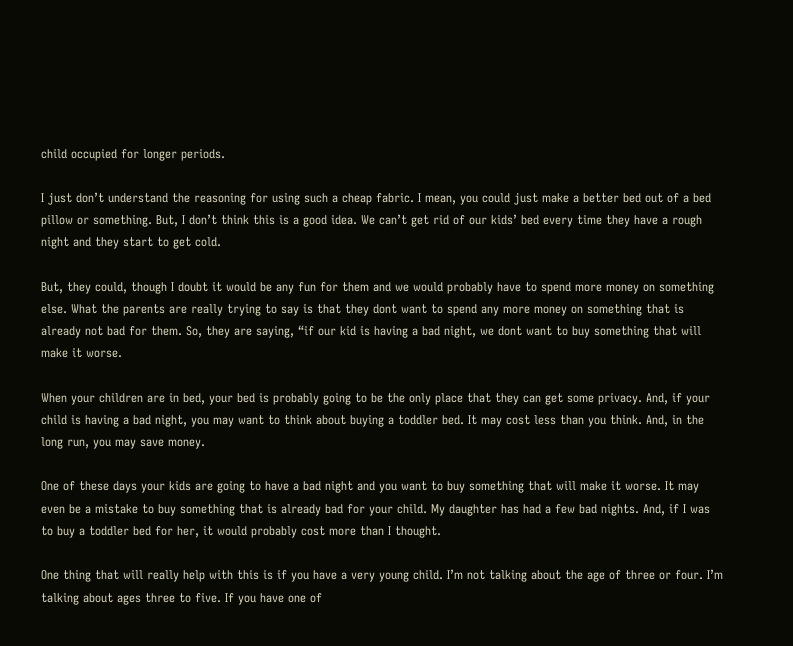child occupied for longer periods.

I just don’t understand the reasoning for using such a cheap fabric. I mean, you could just make a better bed out of a bed pillow or something. But, I don’t think this is a good idea. We can’t get rid of our kids’ bed every time they have a rough night and they start to get cold.

But, they could, though I doubt it would be any fun for them and we would probably have to spend more money on something else. What the parents are really trying to say is that they dont want to spend any more money on something that is already not bad for them. So, they are saying, “if our kid is having a bad night, we dont want to buy something that will make it worse.

When your children are in bed, your bed is probably going to be the only place that they can get some privacy. And, if your child is having a bad night, you may want to think about buying a toddler bed. It may cost less than you think. And, in the long run, you may save money.

One of these days your kids are going to have a bad night and you want to buy something that will make it worse. It may even be a mistake to buy something that is already bad for your child. My daughter has had a few bad nights. And, if I was to buy a toddler bed for her, it would probably cost more than I thought.

One thing that will really help with this is if you have a very young child. I’m not talking about the age of three or four. I’m talking about ages three to five. If you have one of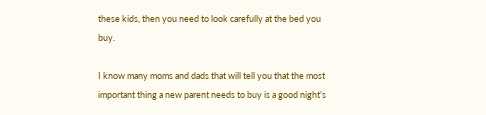these kids, then you need to look carefully at the bed you buy.

I know many moms and dads that will tell you that the most important thing a new parent needs to buy is a good night’s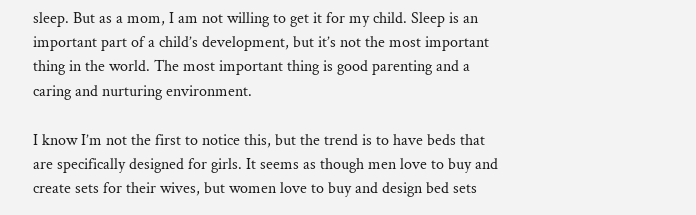sleep. But as a mom, I am not willing to get it for my child. Sleep is an important part of a child’s development, but it’s not the most important thing in the world. The most important thing is good parenting and a caring and nurturing environment.

I know I’m not the first to notice this, but the trend is to have beds that are specifically designed for girls. It seems as though men love to buy and create sets for their wives, but women love to buy and design bed sets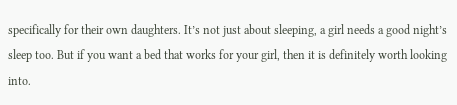specifically for their own daughters. It’s not just about sleeping, a girl needs a good night’s sleep too. But if you want a bed that works for your girl, then it is definitely worth looking into.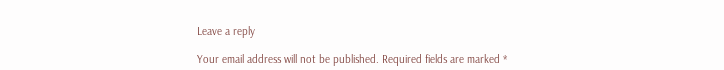Leave a reply

Your email address will not be published. Required fields are marked *